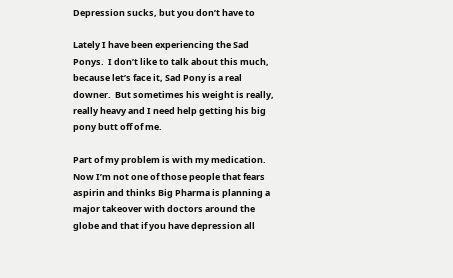Depression sucks, but you don’t have to

Lately I have been experiencing the Sad Ponys.  I don’t like to talk about this much, because let’s face it, Sad Pony is a real downer.  But sometimes his weight is really, really heavy and I need help getting his big pony butt off of me.

Part of my problem is with my medication.  Now I’m not one of those people that fears aspirin and thinks Big Pharma is planning a major takeover with doctors around the globe and that if you have depression all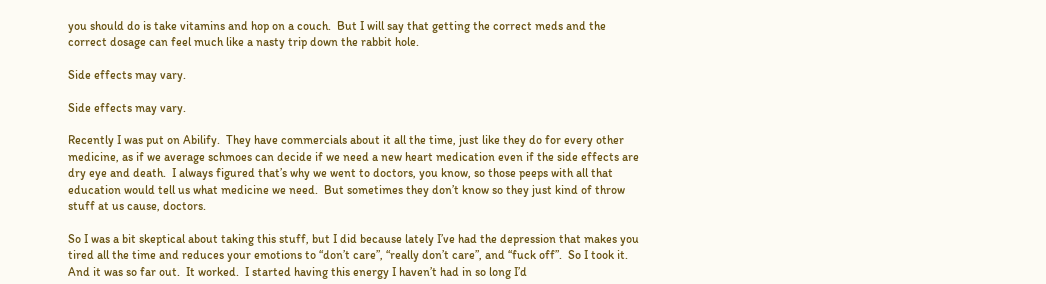you should do is take vitamins and hop on a couch.  But I will say that getting the correct meds and the correct dosage can feel much like a nasty trip down the rabbit hole.

Side effects may vary.

Side effects may vary.

Recently I was put on Abilify.  They have commercials about it all the time, just like they do for every other medicine, as if we average schmoes can decide if we need a new heart medication even if the side effects are dry eye and death.  I always figured that’s why we went to doctors, you know, so those peeps with all that education would tell us what medicine we need.  But sometimes they don’t know so they just kind of throw stuff at us cause, doctors.

So I was a bit skeptical about taking this stuff, but I did because lately I’ve had the depression that makes you tired all the time and reduces your emotions to “don’t care”, “really don’t care”, and “fuck off”.  So I took it.  And it was so far out.  It worked.  I started having this energy I haven’t had in so long I’d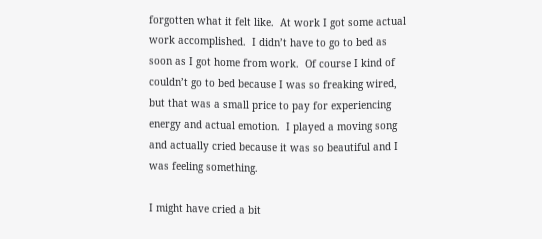forgotten what it felt like.  At work I got some actual work accomplished.  I didn’t have to go to bed as soon as I got home from work.  Of course I kind of couldn’t go to bed because I was so freaking wired, but that was a small price to pay for experiencing energy and actual emotion.  I played a moving song and actually cried because it was so beautiful and I was feeling something.

I might have cried a bit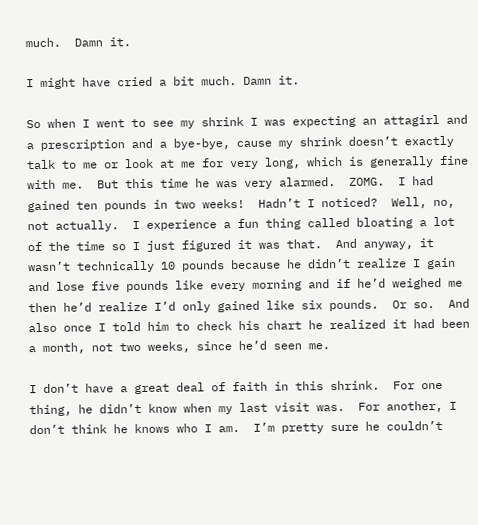much.  Damn it.

I might have cried a bit much. Damn it.

So when I went to see my shrink I was expecting an attagirl and a prescription and a bye-bye, cause my shrink doesn’t exactly talk to me or look at me for very long, which is generally fine with me.  But this time he was very alarmed.  ZOMG.  I had gained ten pounds in two weeks!  Hadn’t I noticed?  Well, no, not actually.  I experience a fun thing called bloating a lot of the time so I just figured it was that.  And anyway, it wasn’t technically 10 pounds because he didn’t realize I gain and lose five pounds like every morning and if he’d weighed me then he’d realize I’d only gained like six pounds.  Or so.  And also once I told him to check his chart he realized it had been a month, not two weeks, since he’d seen me.

I don’t have a great deal of faith in this shrink.  For one thing, he didn’t know when my last visit was.  For another, I don’t think he knows who I am.  I’m pretty sure he couldn’t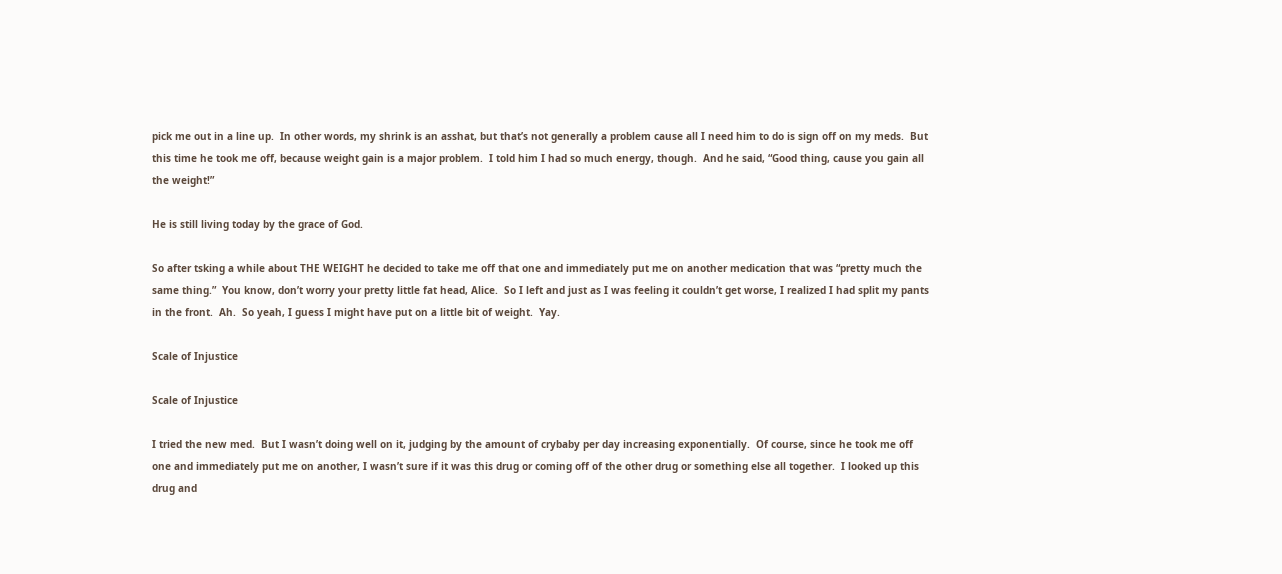pick me out in a line up.  In other words, my shrink is an asshat, but that’s not generally a problem cause all I need him to do is sign off on my meds.  But this time he took me off, because weight gain is a major problem.  I told him I had so much energy, though.  And he said, “Good thing, cause you gain all the weight!”

He is still living today by the grace of God.

So after tsking a while about THE WEIGHT he decided to take me off that one and immediately put me on another medication that was “pretty much the same thing.”  You know, don’t worry your pretty little fat head, Alice.  So I left and just as I was feeling it couldn’t get worse, I realized I had split my pants in the front.  Ah.  So yeah, I guess I might have put on a little bit of weight.  Yay.

Scale of Injustice

Scale of Injustice

I tried the new med.  But I wasn’t doing well on it, judging by the amount of crybaby per day increasing exponentially.  Of course, since he took me off one and immediately put me on another, I wasn’t sure if it was this drug or coming off of the other drug or something else all together.  I looked up this drug and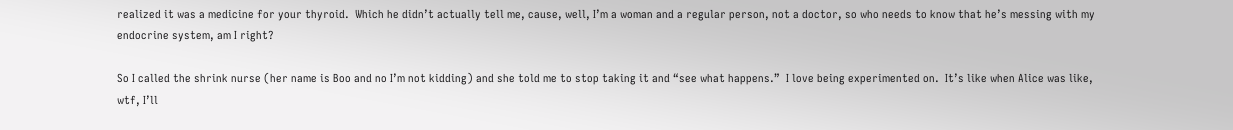realized it was a medicine for your thyroid.  Which he didn’t actually tell me, cause, well, I’m a woman and a regular person, not a doctor, so who needs to know that he’s messing with my endocrine system, am I right?

So I called the shrink nurse (her name is Boo and no I’m not kidding) and she told me to stop taking it and “see what happens.”  I love being experimented on.  It’s like when Alice was like, wtf, I’ll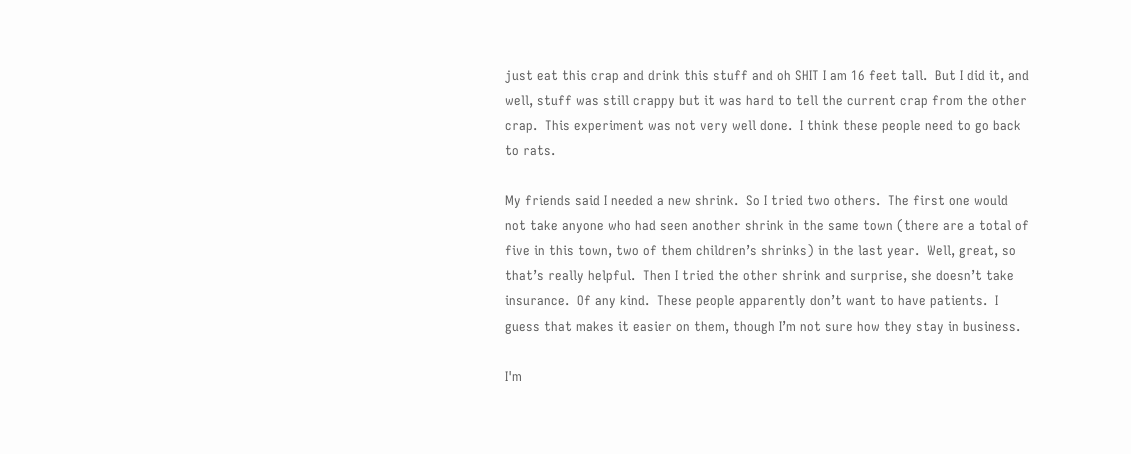just eat this crap and drink this stuff and oh SHIT I am 16 feet tall.  But I did it, and well, stuff was still crappy but it was hard to tell the current crap from the other crap.  This experiment was not very well done.  I think these people need to go back to rats.

My friends said I needed a new shrink.  So I tried two others.  The first one would not take anyone who had seen another shrink in the same town (there are a total of five in this town, two of them children’s shrinks) in the last year.  Well, great, so that’s really helpful.  Then I tried the other shrink and surprise, she doesn’t take insurance.  Of any kind.  These people apparently don’t want to have patients.  I guess that makes it easier on them, though I’m not sure how they stay in business.

I'm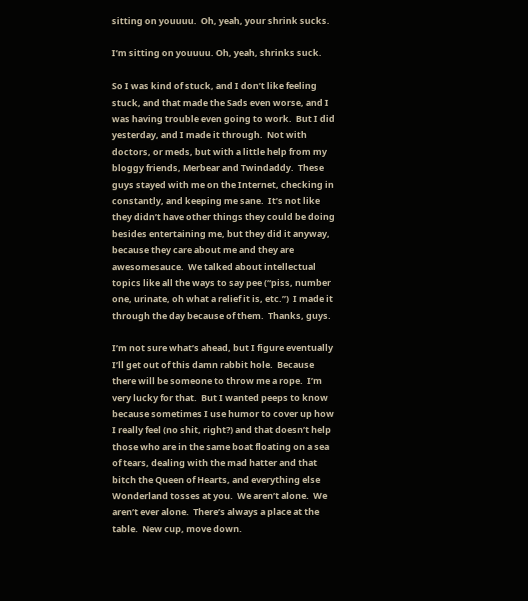sitting on youuuu.  Oh, yeah, your shrink sucks.

I’m sitting on youuuu. Oh, yeah, shrinks suck.

So I was kind of stuck, and I don’t like feeling stuck, and that made the Sads even worse, and I was having trouble even going to work.  But I did yesterday, and I made it through.  Not with doctors, or meds, but with a little help from my bloggy friends, Merbear and Twindaddy.  These guys stayed with me on the Internet, checking in constantly, and keeping me sane.  It’s not like they didn’t have other things they could be doing besides entertaining me, but they did it anyway, because they care about me and they are awesomesauce.  We talked about intellectual topics like all the ways to say pee (“piss, number one, urinate, oh what a relief it is, etc.”)  I made it through the day because of them.  Thanks, guys.

I’m not sure what’s ahead, but I figure eventually I’ll get out of this damn rabbit hole.  Because there will be someone to throw me a rope.  I’m very lucky for that.  But I wanted peeps to know because sometimes I use humor to cover up how I really feel (no shit, right?) and that doesn’t help those who are in the same boat floating on a sea of tears, dealing with the mad hatter and that bitch the Queen of Hearts, and everything else Wonderland tosses at you.  We aren’t alone.  We aren’t ever alone.  There’s always a place at the table.  New cup, move down.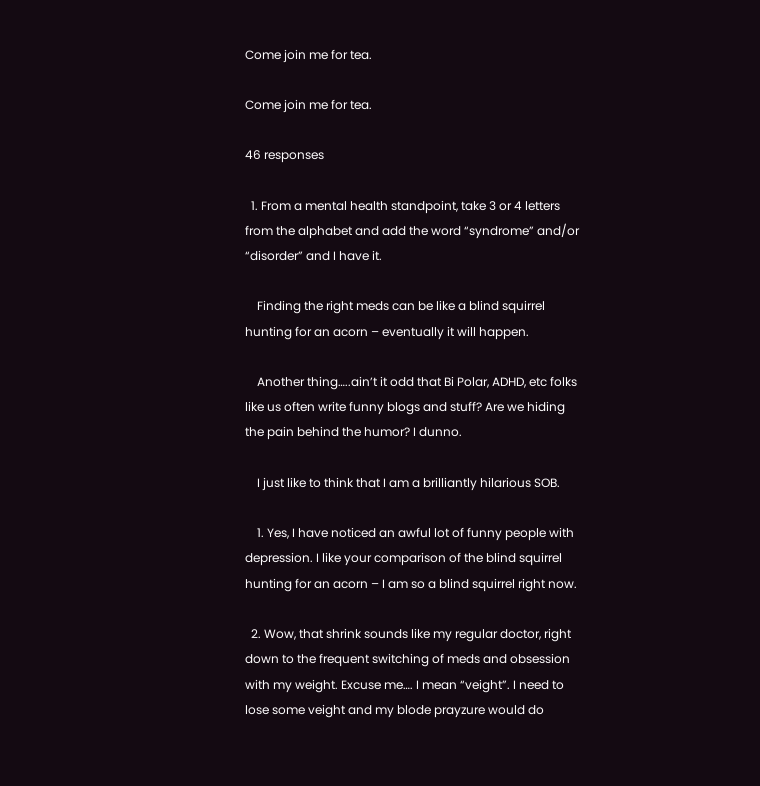Come join me for tea.

Come join me for tea.

46 responses

  1. From a mental health standpoint, take 3 or 4 letters from the alphabet and add the word “syndrome” and/or “disorder” and I have it.

    Finding the right meds can be like a blind squirrel hunting for an acorn – eventually it will happen.

    Another thing…..ain’t it odd that Bi Polar, ADHD, etc folks like us often write funny blogs and stuff? Are we hiding the pain behind the humor? I dunno.

    I just like to think that I am a brilliantly hilarious SOB.

    1. Yes, I have noticed an awful lot of funny people with depression. I like your comparison of the blind squirrel hunting for an acorn – I am so a blind squirrel right now.

  2. Wow, that shrink sounds like my regular doctor, right down to the frequent switching of meds and obsession with my weight. Excuse me…. I mean “veight”. I need to lose some veight and my blode prayzure would do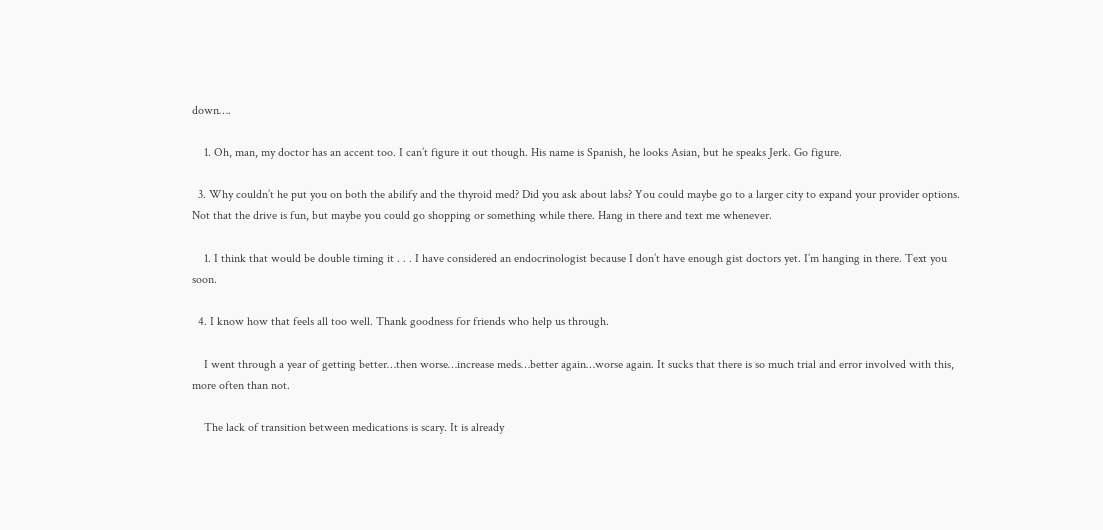down….

    1. Oh, man, my doctor has an accent too. I can’t figure it out though. His name is Spanish, he looks Asian, but he speaks Jerk. Go figure.

  3. Why couldn’t he put you on both the abilify and the thyroid med? Did you ask about labs? You could maybe go to a larger city to expand your provider options. Not that the drive is fun, but maybe you could go shopping or something while there. Hang in there and text me whenever.

    1. I think that would be double timing it . . . I have considered an endocrinologist because I don’t have enough gist doctors yet. I’m hanging in there. Text you soon.

  4. I know how that feels all too well. Thank goodness for friends who help us through.

    I went through a year of getting better…then worse…increase meds…better again…worse again. It sucks that there is so much trial and error involved with this, more often than not.

    The lack of transition between medications is scary. It is already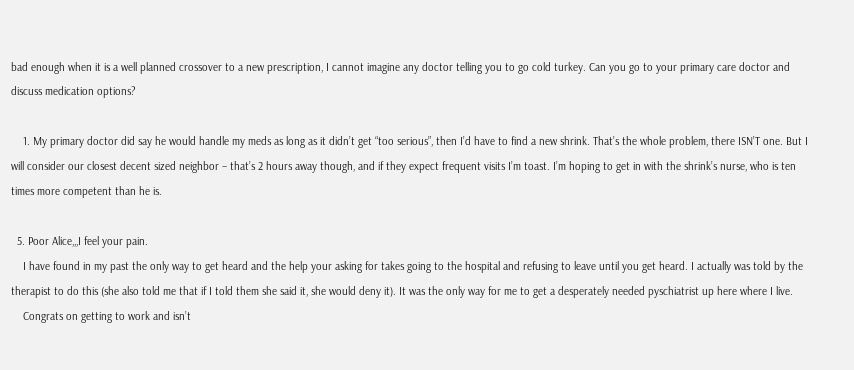bad enough when it is a well planned crossover to a new prescription, I cannot imagine any doctor telling you to go cold turkey. Can you go to your primary care doctor and discuss medication options?

    1. My primary doctor did say he would handle my meds as long as it didn’t get “too serious”, then I’d have to find a new shrink. That’s the whole problem, there ISN’T one. But I will consider our closest decent sized neighbor – that’s 2 hours away though, and if they expect frequent visits I’m toast. I’m hoping to get in with the shrink’s nurse, who is ten times more competent than he is.

  5. Poor Alice,,,I feel your pain.
    I have found in my past the only way to get heard and the help your asking for takes going to the hospital and refusing to leave until you get heard. I actually was told by the therapist to do this (she also told me that if I told them she said it, she would deny it). It was the only way for me to get a desperately needed pyschiatrist up here where I live.
    Congrats on getting to work and isn’t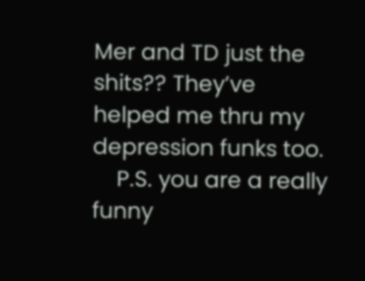Mer and TD just the shits?? They’ve helped me thru my depression funks too.
    P.S. you are a really funny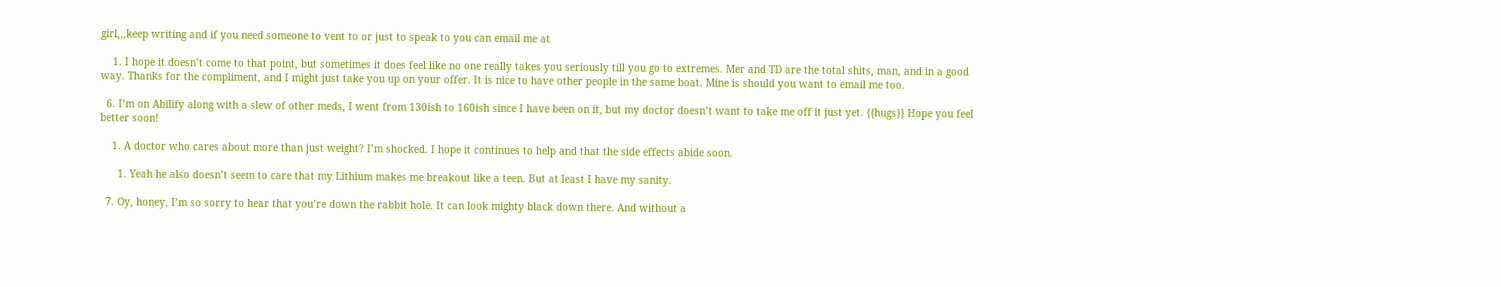girl,,,keep writing and if you need someone to vent to or just to speak to you can email me at

    1. I hope it doesn’t come to that point, but sometimes it does feel like no one really takes you seriously till you go to extremes. Mer and TD are the total shits, man, and in a good way. Thanks for the compliment, and I might just take you up on your offer. It is nice to have other people in the same boat. Mine is should you want to email me too.

  6. I’m on Abilify along with a slew of other meds, I went from 130ish to 160ish since I have been on it, but my doctor doesn’t want to take me off it just yet. {{hugs}} Hope you feel better soon!

    1. A doctor who cares about more than just weight? I’m shocked. I hope it continues to help and that the side effects abide soon.

      1. Yeah he also doesn’t seem to care that my Lithium makes me breakout like a teen. But at least I have my sanity.

  7. Oy, honey, I’m so sorry to hear that you’re down the rabbit hole. It can look mighty black down there. And without a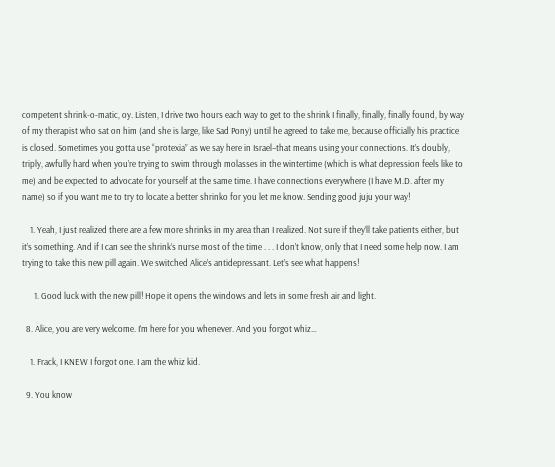competent shrink-o-matic, oy. Listen, I drive two hours each way to get to the shrink I finally, finally, finally found, by way of my therapist who sat on him (and she is large, like Sad Pony) until he agreed to take me, because officially his practice is closed. Sometimes you gotta use “protexia” as we say here in Israel–that means using your connections. It’s doubly, triply, awfully hard when you’re trying to swim through molasses in the wintertime (which is what depression feels like to me) and be expected to advocate for yourself at the same time. I have connections everywhere (I have M.D. after my name) so if you want me to try to locate a better shrinko for you let me know. Sending good juju your way!

    1. Yeah, I just realized there are a few more shrinks in my area than I realized. Not sure if they’ll take patients either, but it’s something. And if I can see the shrink’s nurse most of the time . . . I don’t know, only that I need some help now. I am trying to take this new pill again. We switched Alice’s antidepressant. Let’s see what happens!

      1. Good luck with the new pill! Hope it opens the windows and lets in some fresh air and light.

  8. Alice, you are very welcome. I’m here for you whenever. And you forgot whiz…

    1. Frack, I KNEW I forgot one. I am the whiz kid.

  9. You know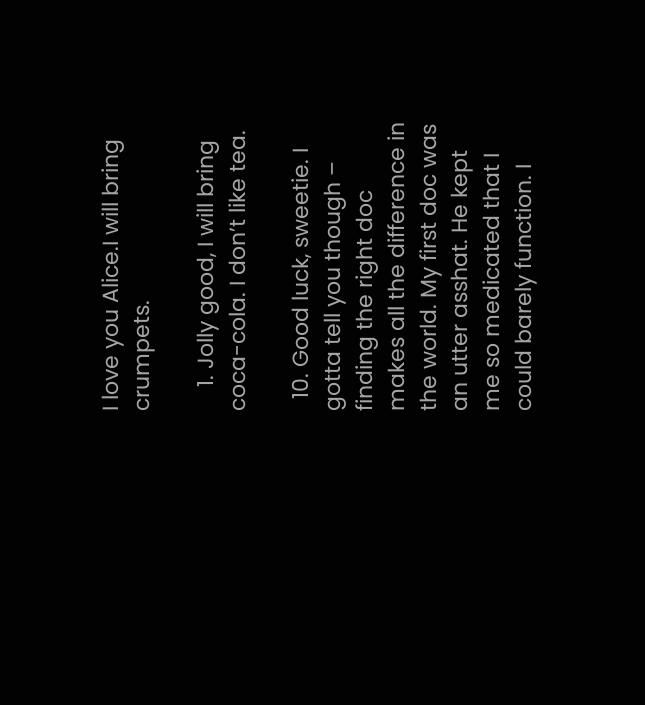I love you Alice.I will bring crumpets.

    1. Jolly good, I will bring coca-cola. I don’t like tea.

  10. Good luck, sweetie. I gotta tell you though – finding the right doc makes all the difference in the world. My first doc was an utter asshat. He kept me so medicated that I could barely function. I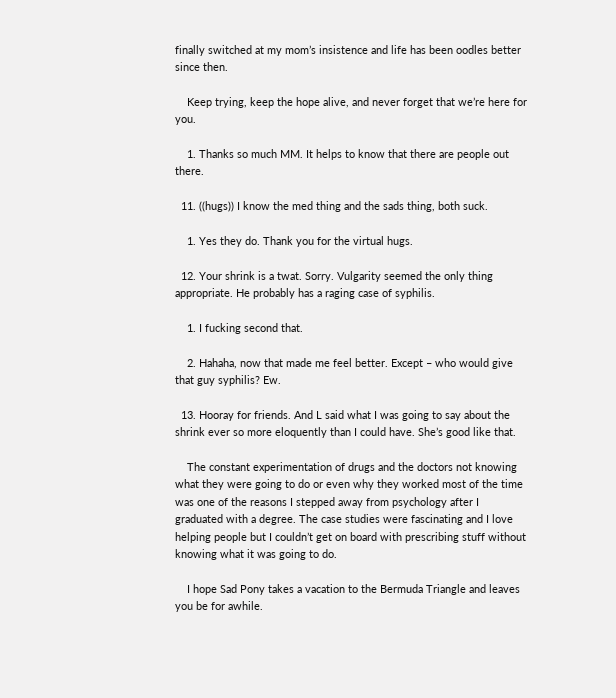finally switched at my mom’s insistence and life has been oodles better since then.

    Keep trying, keep the hope alive, and never forget that we’re here for you.

    1. Thanks so much MM. It helps to know that there are people out there.

  11. ((hugs)) I know the med thing and the sads thing, both suck.

    1. Yes they do. Thank you for the virtual hugs.

  12. Your shrink is a twat. Sorry. Vulgarity seemed the only thing appropriate. He probably has a raging case of syphilis.

    1. I fucking second that.

    2. Hahaha, now that made me feel better. Except – who would give that guy syphilis? Ew.

  13. Hooray for friends. And L said what I was going to say about the shrink ever so more eloquently than I could have. She’s good like that.

    The constant experimentation of drugs and the doctors not knowing what they were going to do or even why they worked most of the time was one of the reasons I stepped away from psychology after I graduated with a degree. The case studies were fascinating and I love helping people but I couldn’t get on board with prescribing stuff without knowing what it was going to do.

    I hope Sad Pony takes a vacation to the Bermuda Triangle and leaves you be for awhile.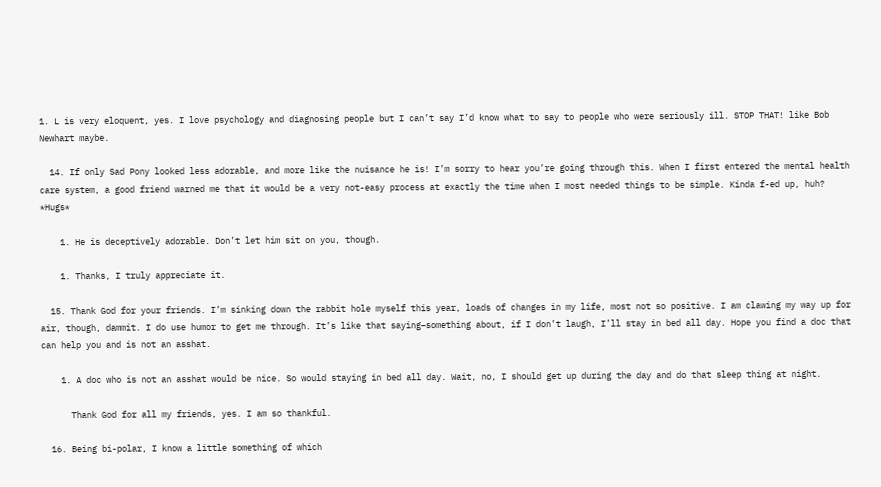1. L is very eloquent, yes. I love psychology and diagnosing people but I can’t say I’d know what to say to people who were seriously ill. STOP THAT! like Bob Newhart maybe.

  14. If only Sad Pony looked less adorable, and more like the nuisance he is! I’m sorry to hear you’re going through this. When I first entered the mental health care system, a good friend warned me that it would be a very not-easy process at exactly the time when I most needed things to be simple. Kinda f-ed up, huh? *Hugs*

    1. He is deceptively adorable. Don’t let him sit on you, though.

    1. Thanks, I truly appreciate it.

  15. Thank God for your friends. I’m sinking down the rabbit hole myself this year, loads of changes in my life, most not so positive. I am clawing my way up for air, though, dammit. I do use humor to get me through. It’s like that saying–something about, if I don’t laugh, I’ll stay in bed all day. Hope you find a doc that can help you and is not an asshat.

    1. A doc who is not an asshat would be nice. So would staying in bed all day. Wait, no, I should get up during the day and do that sleep thing at night.

      Thank God for all my friends, yes. I am so thankful.

  16. Being bi-polar, I know a little something of which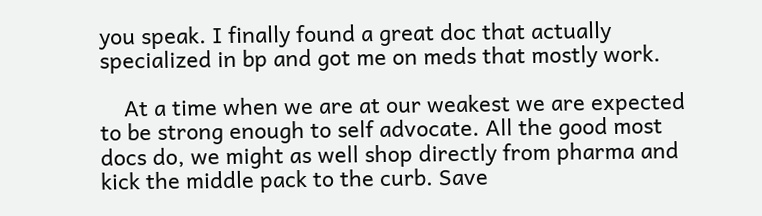you speak. I finally found a great doc that actually specialized in bp and got me on meds that mostly work.

    At a time when we are at our weakest we are expected to be strong enough to self advocate. All the good most docs do, we might as well shop directly from pharma and kick the middle pack to the curb. Save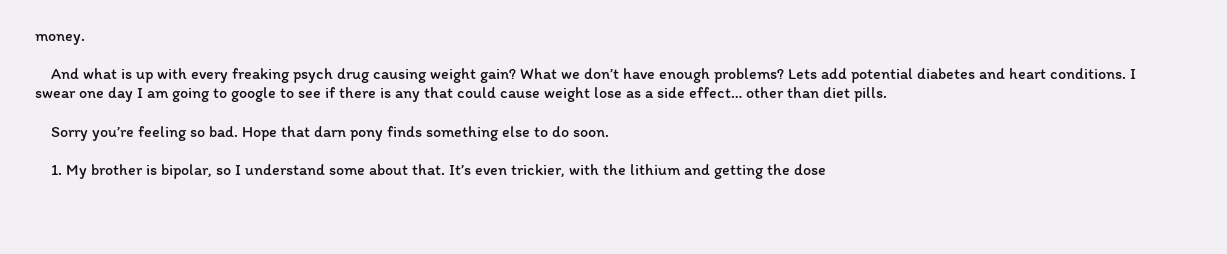money.

    And what is up with every freaking psych drug causing weight gain? What we don’t have enough problems? Lets add potential diabetes and heart conditions. I swear one day I am going to google to see if there is any that could cause weight lose as a side effect… other than diet pills.

    Sorry you’re feeling so bad. Hope that darn pony finds something else to do soon.

    1. My brother is bipolar, so I understand some about that. It’s even trickier, with the lithium and getting the dose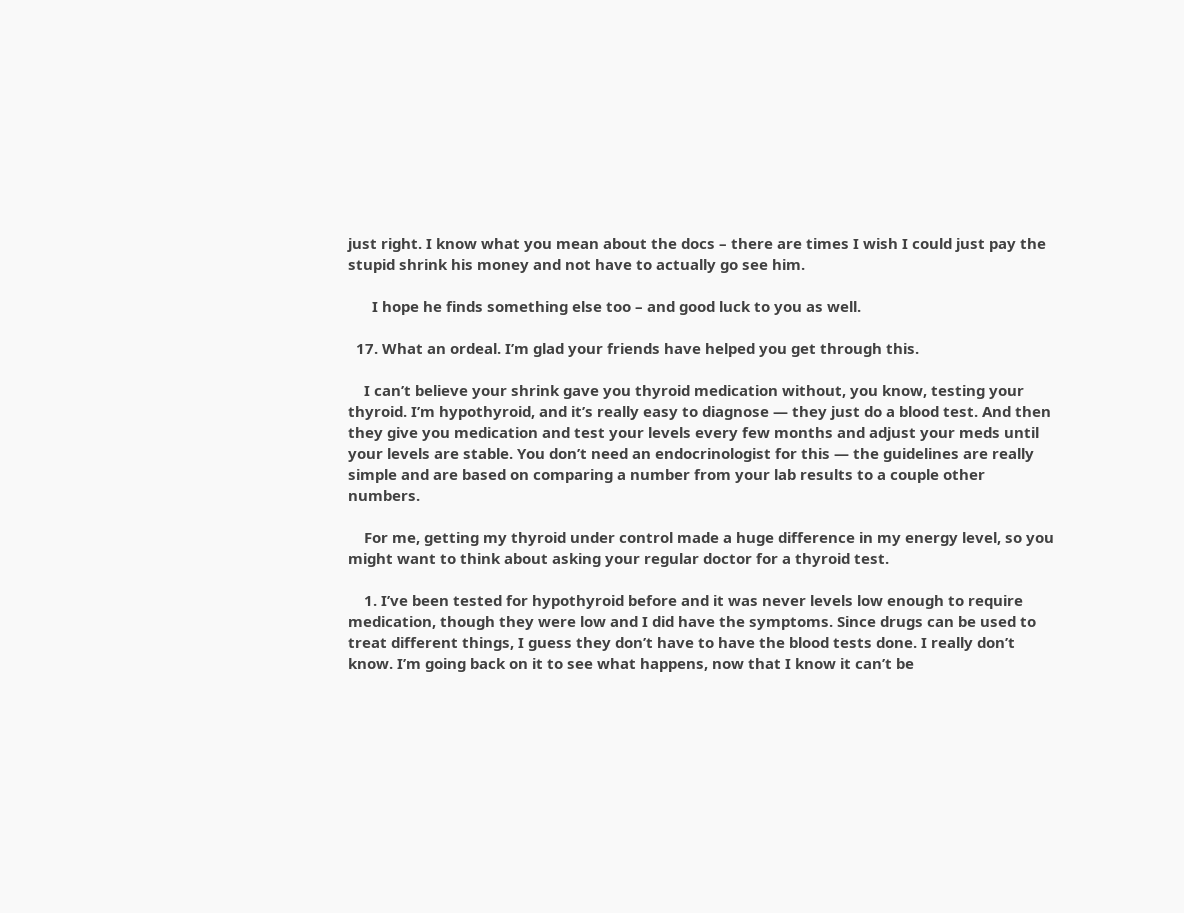just right. I know what you mean about the docs – there are times I wish I could just pay the stupid shrink his money and not have to actually go see him.

      I hope he finds something else too – and good luck to you as well.

  17. What an ordeal. I’m glad your friends have helped you get through this.

    I can’t believe your shrink gave you thyroid medication without, you know, testing your thyroid. I’m hypothyroid, and it’s really easy to diagnose — they just do a blood test. And then they give you medication and test your levels every few months and adjust your meds until your levels are stable. You don’t need an endocrinologist for this — the guidelines are really simple and are based on comparing a number from your lab results to a couple other numbers.

    For me, getting my thyroid under control made a huge difference in my energy level, so you might want to think about asking your regular doctor for a thyroid test.

    1. I’ve been tested for hypothyroid before and it was never levels low enough to require medication, though they were low and I did have the symptoms. Since drugs can be used to treat different things, I guess they don’t have to have the blood tests done. I really don’t know. I’m going back on it to see what happens, now that I know it can’t be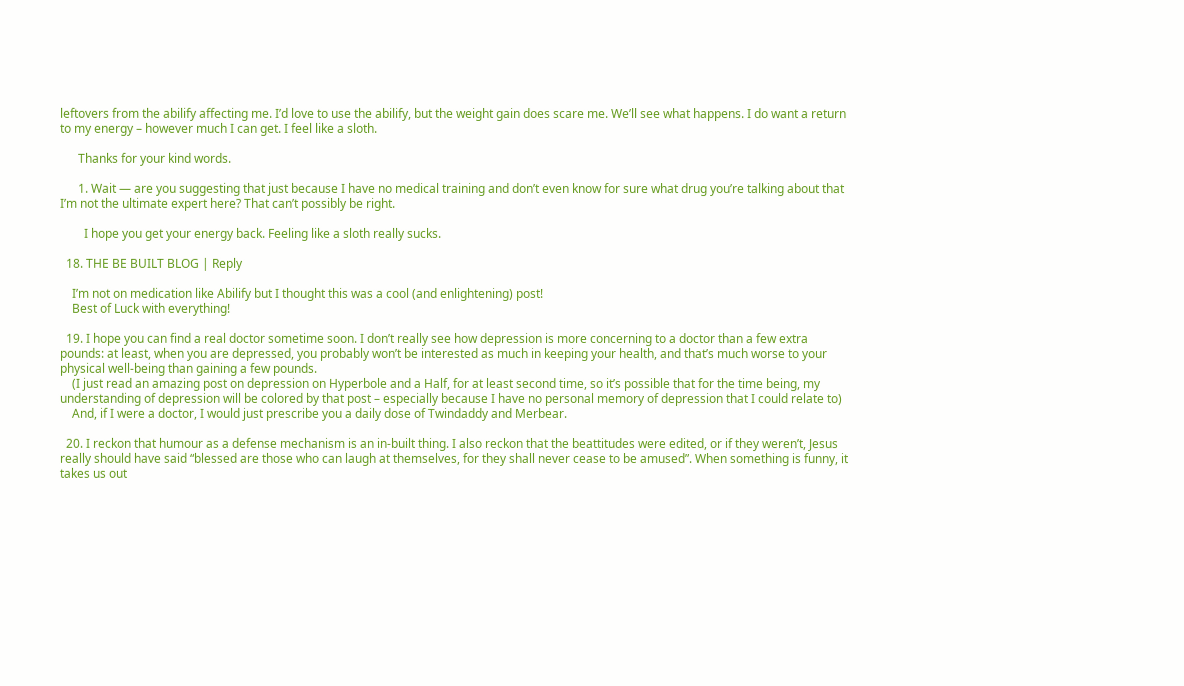leftovers from the abilify affecting me. I’d love to use the abilify, but the weight gain does scare me. We’ll see what happens. I do want a return to my energy – however much I can get. I feel like a sloth.

      Thanks for your kind words.

      1. Wait — are you suggesting that just because I have no medical training and don’t even know for sure what drug you’re talking about that I’m not the ultimate expert here? That can’t possibly be right.

        I hope you get your energy back. Feeling like a sloth really sucks.

  18. THE BE BUILT BLOG | Reply

    I’m not on medication like Abilify but I thought this was a cool (and enlightening) post!
    Best of Luck with everything!

  19. I hope you can find a real doctor sometime soon. I don’t really see how depression is more concerning to a doctor than a few extra pounds: at least, when you are depressed, you probably won’t be interested as much in keeping your health, and that’s much worse to your physical well-being than gaining a few pounds.
    (I just read an amazing post on depression on Hyperbole and a Half, for at least second time, so it’s possible that for the time being, my understanding of depression will be colored by that post – especially because I have no personal memory of depression that I could relate to)
    And, if I were a doctor, I would just prescribe you a daily dose of Twindaddy and Merbear.

  20. I reckon that humour as a defense mechanism is an in-built thing. I also reckon that the beattitudes were edited, or if they weren’t, Jesus really should have said “blessed are those who can laugh at themselves, for they shall never cease to be amused”. When something is funny, it takes us out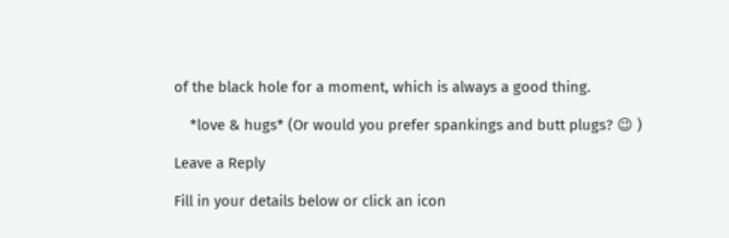of the black hole for a moment, which is always a good thing.

    *love & hugs* (Or would you prefer spankings and butt plugs? 😉 )

Leave a Reply

Fill in your details below or click an icon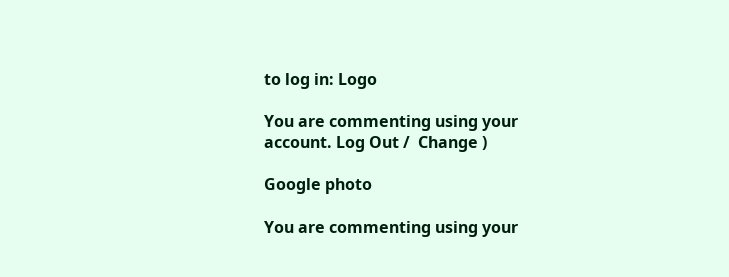to log in: Logo

You are commenting using your account. Log Out /  Change )

Google photo

You are commenting using your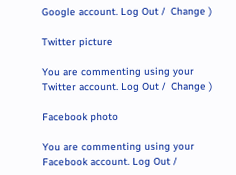Google account. Log Out /  Change )

Twitter picture

You are commenting using your Twitter account. Log Out /  Change )

Facebook photo

You are commenting using your Facebook account. Log Out /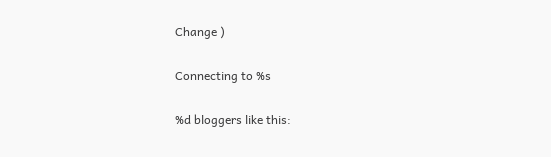Change )

Connecting to %s

%d bloggers like this: